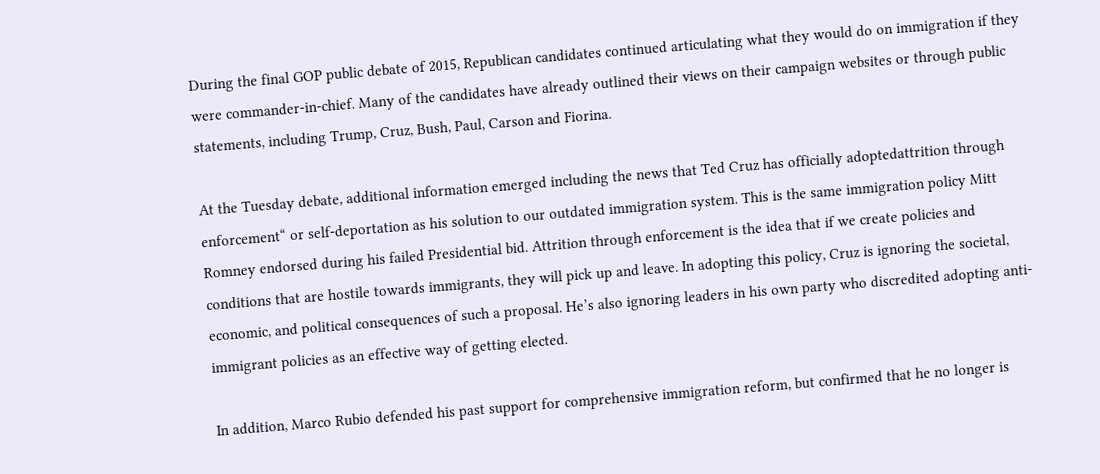During the final GOP public debate of 2015, Republican candidates continued articulating what they would do on immigration if they were commander-in-chief. Many of the candidates have already outlined their views on their campaign websites or through public statements, including Trump, Cruz, Bush, Paul, Carson and Fiorina.

At the Tuesday debate, additional information emerged including the news that Ted Cruz has officially adoptedattrition through enforcement“ or self-deportation as his solution to our outdated immigration system. This is the same immigration policy Mitt Romney endorsed during his failed Presidential bid. Attrition through enforcement is the idea that if we create policies and conditions that are hostile towards immigrants, they will pick up and leave. In adopting this policy, Cruz is ignoring the societal, economic, and political consequences of such a proposal. He’s also ignoring leaders in his own party who discredited adopting anti-immigrant policies as an effective way of getting elected.

In addition, Marco Rubio defended his past support for comprehensive immigration reform, but confirmed that he no longer is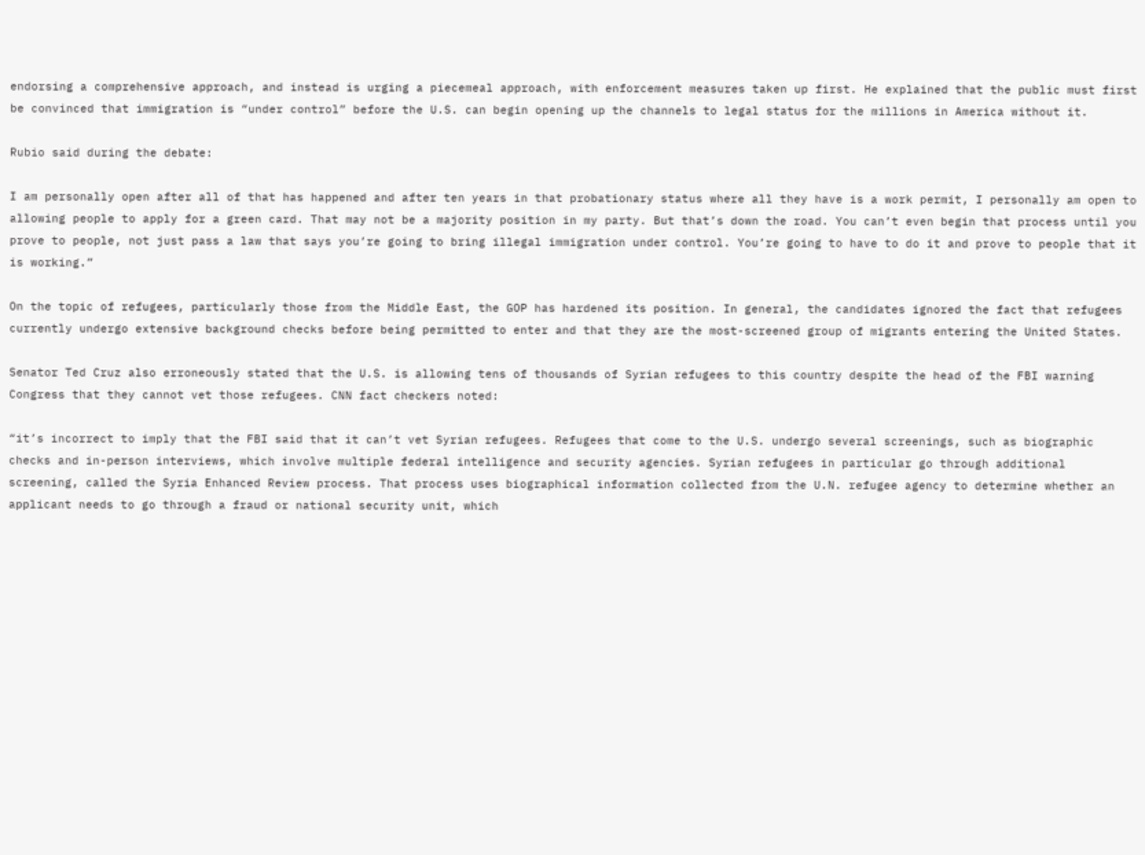endorsing a comprehensive approach, and instead is urging a piecemeal approach, with enforcement measures taken up first. He explained that the public must first be convinced that immigration is “under control” before the U.S. can begin opening up the channels to legal status for the millions in America without it.

Rubio said during the debate:

I am personally open after all of that has happened and after ten years in that probationary status where all they have is a work permit, I personally am open to allowing people to apply for a green card. That may not be a majority position in my party. But that’s down the road. You can’t even begin that process until you prove to people, not just pass a law that says you’re going to bring illegal immigration under control. You’re going to have to do it and prove to people that it is working.”

On the topic of refugees, particularly those from the Middle East, the GOP has hardened its position. In general, the candidates ignored the fact that refugees currently undergo extensive background checks before being permitted to enter and that they are the most-screened group of migrants entering the United States.

Senator Ted Cruz also erroneously stated that the U.S. is allowing tens of thousands of Syrian refugees to this country despite the head of the FBI warning Congress that they cannot vet those refugees. CNN fact checkers noted:

“it’s incorrect to imply that the FBI said that it can’t vet Syrian refugees. Refugees that come to the U.S. undergo several screenings, such as biographic checks and in-person interviews, which involve multiple federal intelligence and security agencies. Syrian refugees in particular go through additional screening, called the Syria Enhanced Review process. That process uses biographical information collected from the U.N. refugee agency to determine whether an applicant needs to go through a fraud or national security unit, which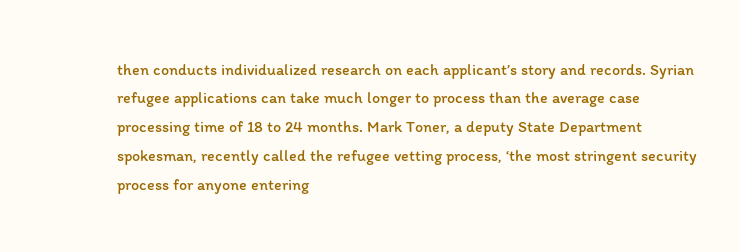then conducts individualized research on each applicant’s story and records. Syrian refugee applications can take much longer to process than the average case processing time of 18 to 24 months. Mark Toner, a deputy State Department spokesman, recently called the refugee vetting process, ‘the most stringent security process for anyone entering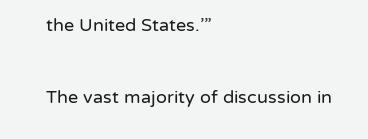the United States.’”

The vast majority of discussion in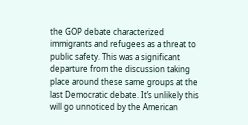the GOP debate characterized immigrants and refugees as a threat to public safety. This was a significant departure from the discussion taking place around these same groups at the last Democratic debate. It’s unlikely this will go unnoticed by the American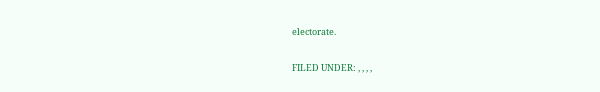electorate.

FILED UNDER: , , , ,